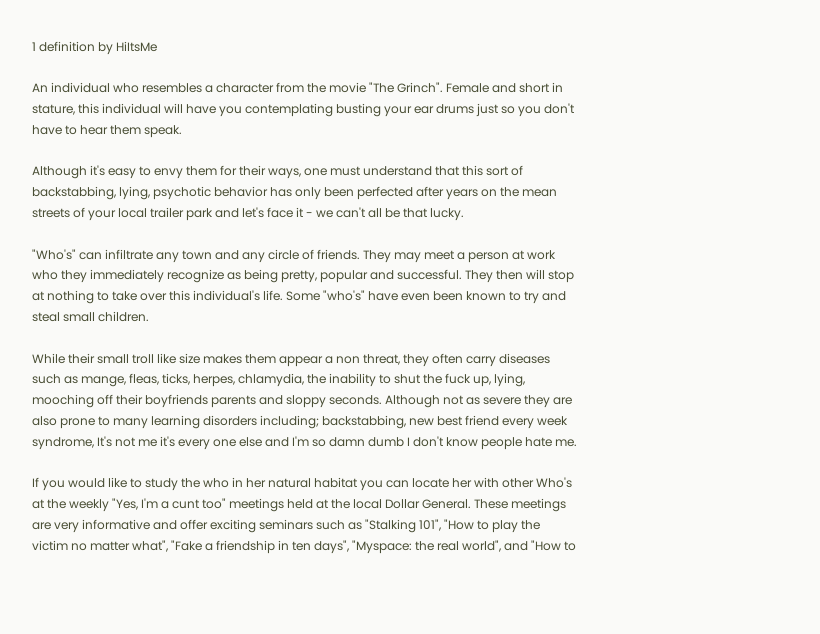1 definition by HiItsMe

An individual who resembles a character from the movie "The Grinch". Female and short in stature, this individual will have you contemplating busting your ear drums just so you don't have to hear them speak.

Although it's easy to envy them for their ways, one must understand that this sort of backstabbing, lying, psychotic behavior has only been perfected after years on the mean streets of your local trailer park and let's face it - we can't all be that lucky.

"Who's" can infiltrate any town and any circle of friends. They may meet a person at work who they immediately recognize as being pretty, popular and successful. They then will stop at nothing to take over this individual's life. Some "who's" have even been known to try and steal small children.

While their small troll like size makes them appear a non threat, they often carry diseases such as mange, fleas, ticks, herpes, chlamydia, the inability to shut the fuck up, lying, mooching off their boyfriends parents and sloppy seconds. Although not as severe they are also prone to many learning disorders including; backstabbing, new best friend every week syndrome, It's not me it's every one else and I'm so damn dumb I don't know people hate me.

If you would like to study the who in her natural habitat you can locate her with other Who's at the weekly "Yes, I'm a cunt too" meetings held at the local Dollar General. These meetings are very informative and offer exciting seminars such as "Stalking 101", "How to play the victim no matter what", "Fake a friendship in ten days", "Myspace: the real world", and "How to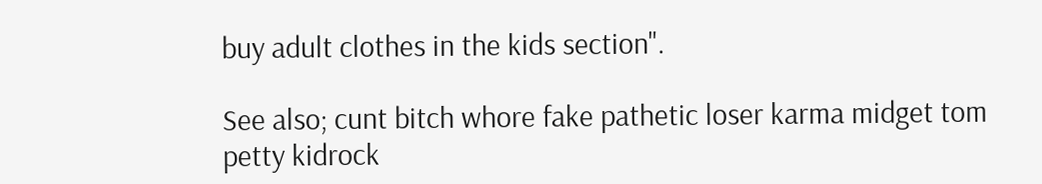buy adult clothes in the kids section".

See also; cunt bitch whore fake pathetic loser karma midget tom petty kidrock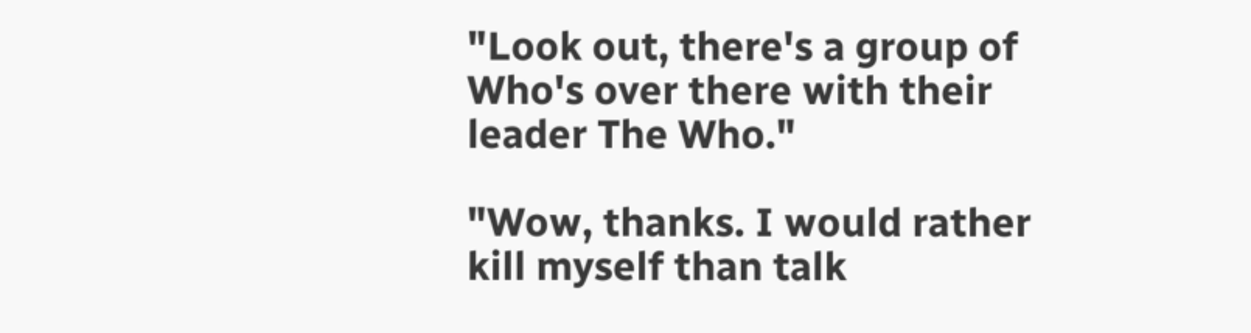"Look out, there's a group of Who's over there with their leader The Who."

"Wow, thanks. I would rather kill myself than talk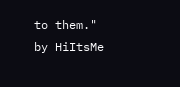to them."
by HiItsMe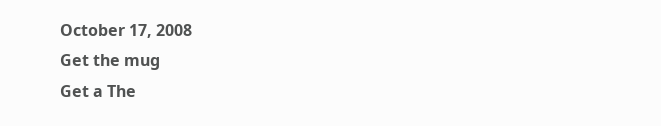October 17, 2008
Get the mug
Get a The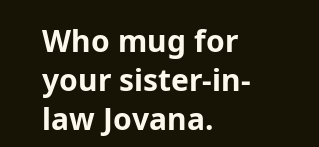Who mug for your sister-in-law Jovana.